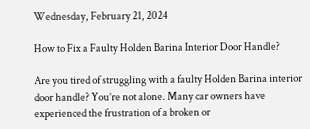Wednesday, February 21, 2024

How to Fix a Faulty Holden Barina Interior Door Handle?

Are you tired of struggling with a faulty Holden Barina interior door handle? You’re not alone. Many car owners have experienced the frustration of a broken or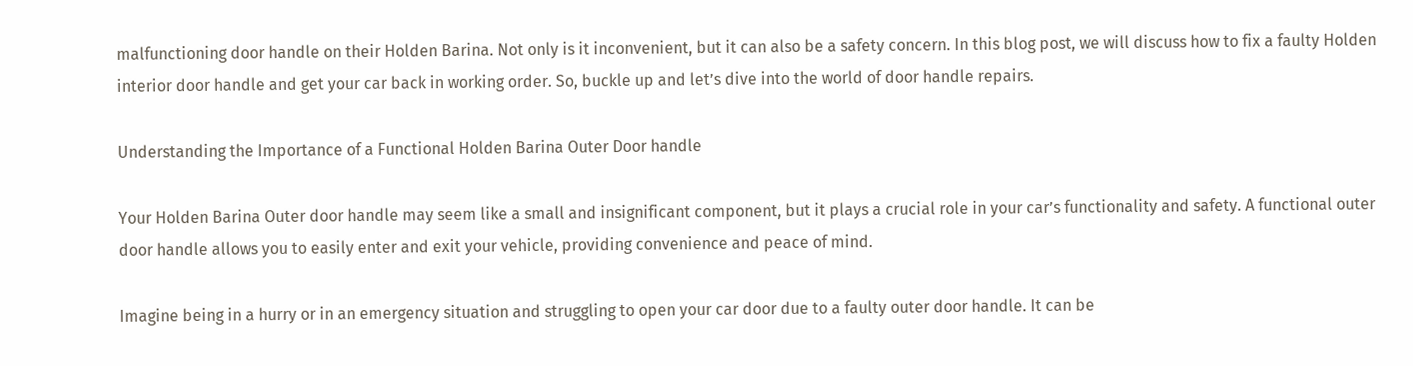malfunctioning door handle on their Holden Barina. Not only is it inconvenient, but it can also be a safety concern. In this blog post, we will discuss how to fix a faulty Holden interior door handle and get your car back in working order. So, buckle up and let’s dive into the world of door handle repairs.

Understanding the Importance of a Functional Holden Barina Outer Door handle

Your Holden Barina Outer door handle may seem like a small and insignificant component, but it plays a crucial role in your car’s functionality and safety. A functional outer door handle allows you to easily enter and exit your vehicle, providing convenience and peace of mind.

Imagine being in a hurry or in an emergency situation and struggling to open your car door due to a faulty outer door handle. It can be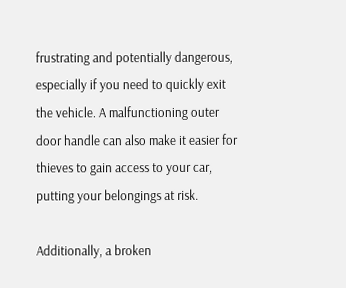frustrating and potentially dangerous, especially if you need to quickly exit the vehicle. A malfunctioning outer door handle can also make it easier for thieves to gain access to your car, putting your belongings at risk.

Additionally, a broken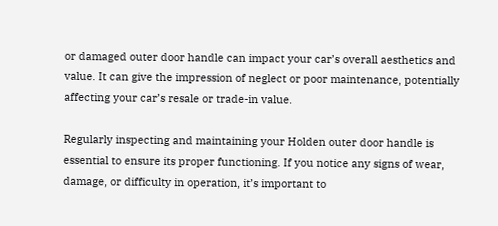or damaged outer door handle can impact your car’s overall aesthetics and value. It can give the impression of neglect or poor maintenance, potentially affecting your car’s resale or trade-in value.

Regularly inspecting and maintaining your Holden outer door handle is essential to ensure its proper functioning. If you notice any signs of wear, damage, or difficulty in operation, it’s important to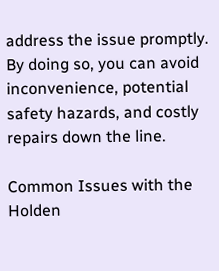address the issue promptly. By doing so, you can avoid inconvenience, potential safety hazards, and costly repairs down the line.

Common Issues with the Holden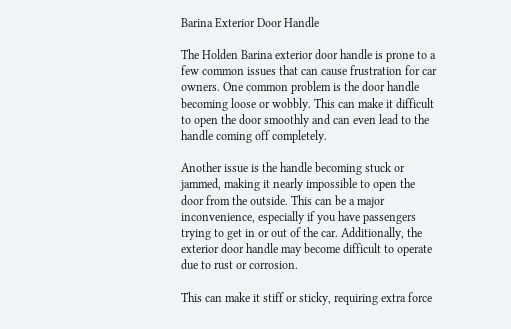Barina Exterior Door Handle

The Holden Barina exterior door handle is prone to a few common issues that can cause frustration for car owners. One common problem is the door handle becoming loose or wobbly. This can make it difficult to open the door smoothly and can even lead to the handle coming off completely.

Another issue is the handle becoming stuck or jammed, making it nearly impossible to open the door from the outside. This can be a major inconvenience, especially if you have passengers trying to get in or out of the car. Additionally, the exterior door handle may become difficult to operate due to rust or corrosion.

This can make it stiff or sticky, requiring extra force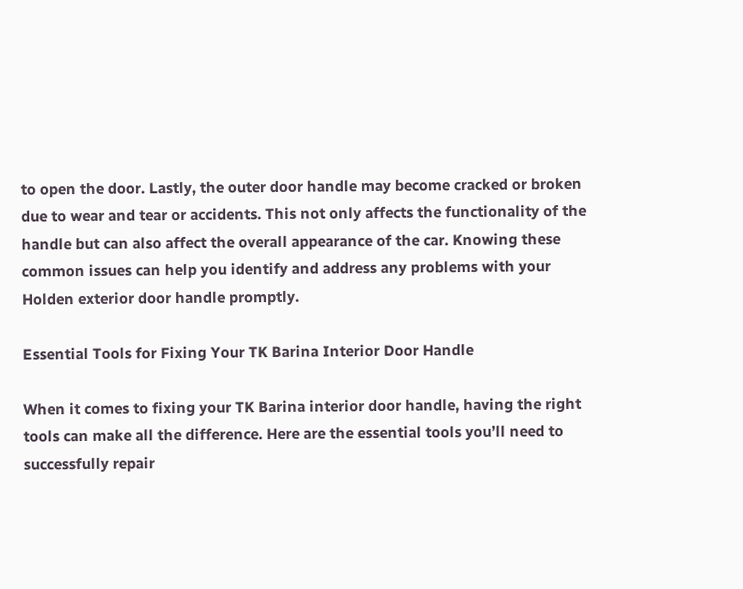to open the door. Lastly, the outer door handle may become cracked or broken due to wear and tear or accidents. This not only affects the functionality of the handle but can also affect the overall appearance of the car. Knowing these common issues can help you identify and address any problems with your Holden exterior door handle promptly.

Essential Tools for Fixing Your TK Barina Interior Door Handle

When it comes to fixing your TK Barina interior door handle, having the right tools can make all the difference. Here are the essential tools you’ll need to successfully repair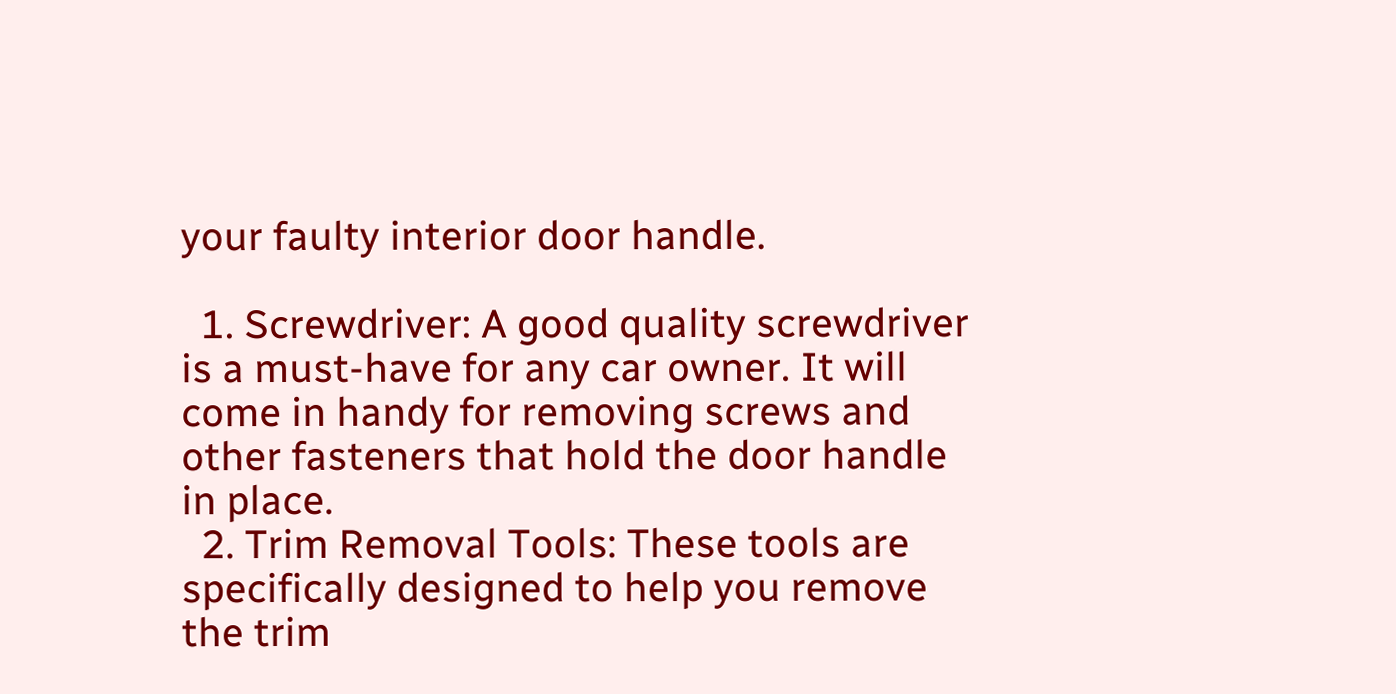your faulty interior door handle.

  1. Screwdriver: A good quality screwdriver is a must-have for any car owner. It will come in handy for removing screws and other fasteners that hold the door handle in place.
  2. Trim Removal Tools: These tools are specifically designed to help you remove the trim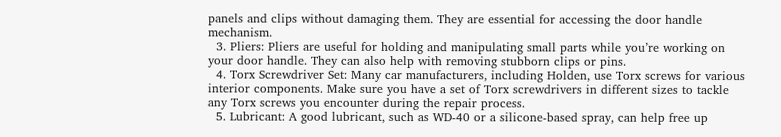panels and clips without damaging them. They are essential for accessing the door handle mechanism.
  3. Pliers: Pliers are useful for holding and manipulating small parts while you’re working on your door handle. They can also help with removing stubborn clips or pins.
  4. Torx Screwdriver Set: Many car manufacturers, including Holden, use Torx screws for various interior components. Make sure you have a set of Torx screwdrivers in different sizes to tackle any Torx screws you encounter during the repair process.
  5. Lubricant: A good lubricant, such as WD-40 or a silicone-based spray, can help free up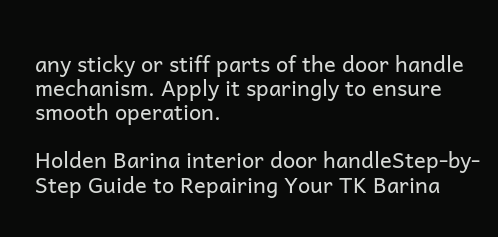any sticky or stiff parts of the door handle mechanism. Apply it sparingly to ensure smooth operation.

Holden Barina interior door handleStep-by-Step Guide to Repairing Your TK Barina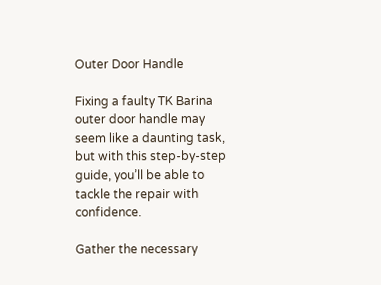Outer Door Handle

Fixing a faulty TK Barina outer door handle may seem like a daunting task, but with this step-by-step guide, you’ll be able to tackle the repair with confidence.

Gather the necessary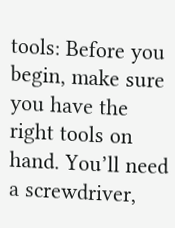tools: Before you begin, make sure you have the right tools on hand. You’ll need a screwdriver,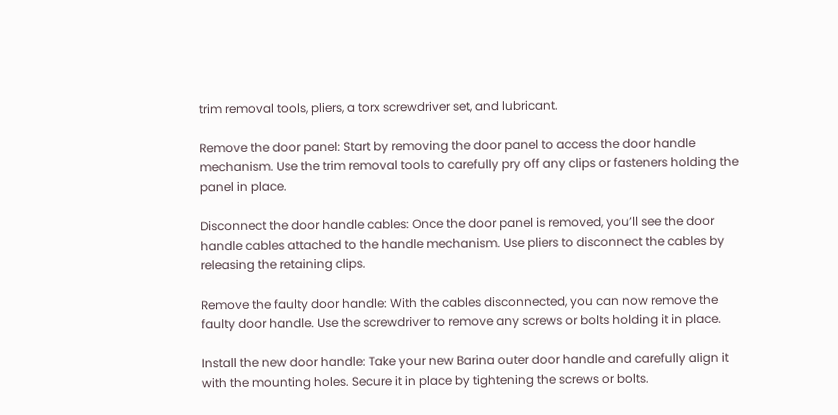trim removal tools, pliers, a torx screwdriver set, and lubricant.

Remove the door panel: Start by removing the door panel to access the door handle mechanism. Use the trim removal tools to carefully pry off any clips or fasteners holding the panel in place.

Disconnect the door handle cables: Once the door panel is removed, you’ll see the door handle cables attached to the handle mechanism. Use pliers to disconnect the cables by releasing the retaining clips.

Remove the faulty door handle: With the cables disconnected, you can now remove the faulty door handle. Use the screwdriver to remove any screws or bolts holding it in place.

Install the new door handle: Take your new Barina outer door handle and carefully align it with the mounting holes. Secure it in place by tightening the screws or bolts.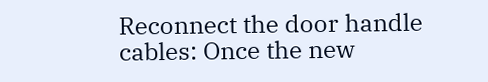Reconnect the door handle cables: Once the new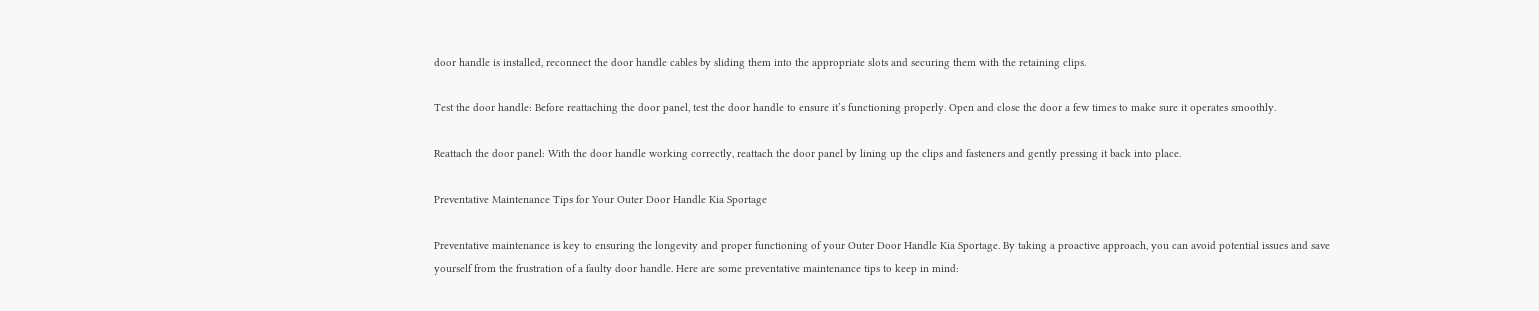door handle is installed, reconnect the door handle cables by sliding them into the appropriate slots and securing them with the retaining clips.

Test the door handle: Before reattaching the door panel, test the door handle to ensure it’s functioning properly. Open and close the door a few times to make sure it operates smoothly.

Reattach the door panel: With the door handle working correctly, reattach the door panel by lining up the clips and fasteners and gently pressing it back into place.

Preventative Maintenance Tips for Your Outer Door Handle Kia Sportage

Preventative maintenance is key to ensuring the longevity and proper functioning of your Outer Door Handle Kia Sportage. By taking a proactive approach, you can avoid potential issues and save yourself from the frustration of a faulty door handle. Here are some preventative maintenance tips to keep in mind: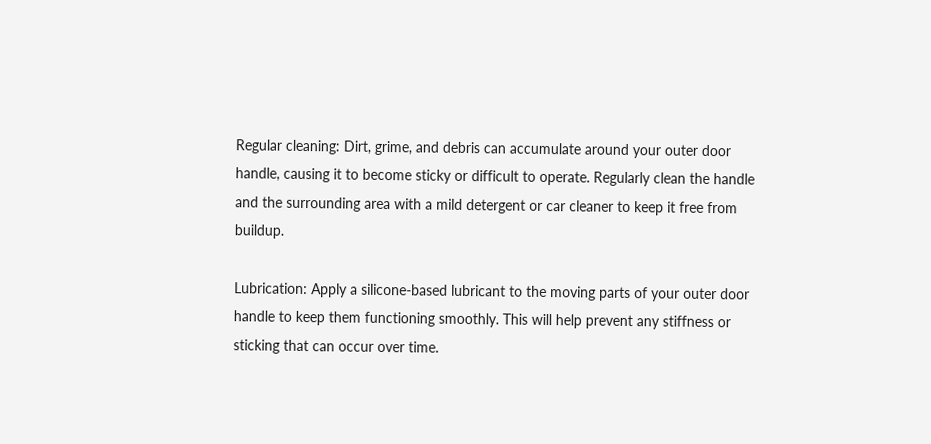Regular cleaning: Dirt, grime, and debris can accumulate around your outer door handle, causing it to become sticky or difficult to operate. Regularly clean the handle and the surrounding area with a mild detergent or car cleaner to keep it free from buildup.

Lubrication: Apply a silicone-based lubricant to the moving parts of your outer door handle to keep them functioning smoothly. This will help prevent any stiffness or sticking that can occur over time.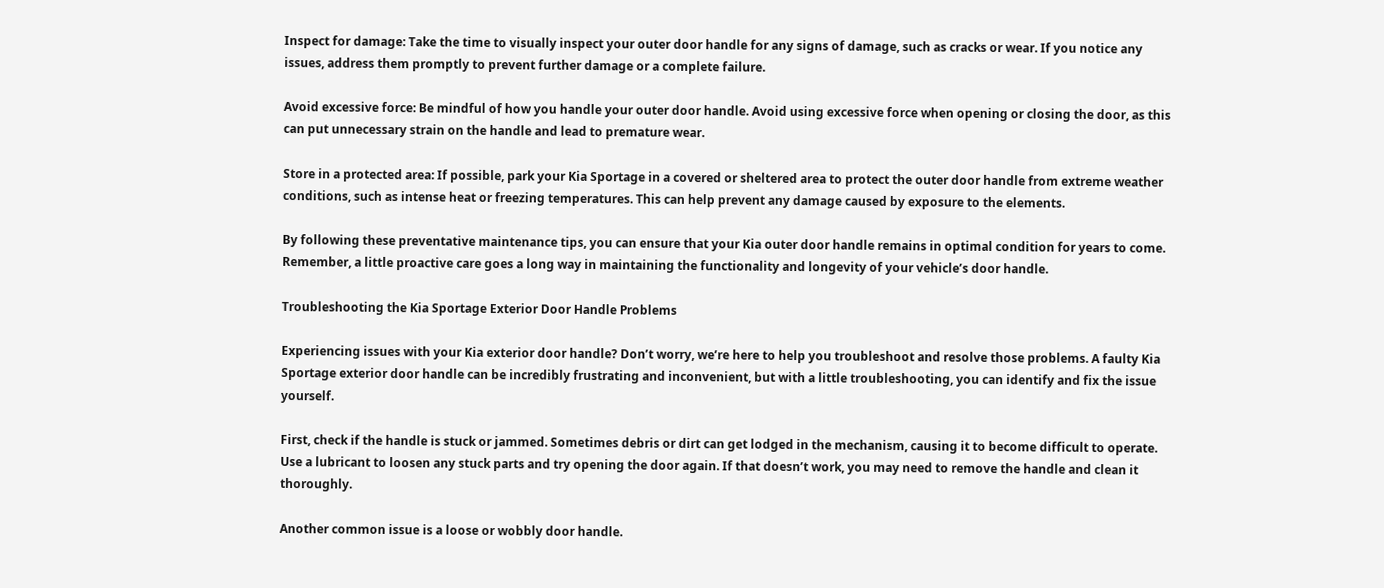Inspect for damage: Take the time to visually inspect your outer door handle for any signs of damage, such as cracks or wear. If you notice any issues, address them promptly to prevent further damage or a complete failure.

Avoid excessive force: Be mindful of how you handle your outer door handle. Avoid using excessive force when opening or closing the door, as this can put unnecessary strain on the handle and lead to premature wear.

Store in a protected area: If possible, park your Kia Sportage in a covered or sheltered area to protect the outer door handle from extreme weather conditions, such as intense heat or freezing temperatures. This can help prevent any damage caused by exposure to the elements.

By following these preventative maintenance tips, you can ensure that your Kia outer door handle remains in optimal condition for years to come. Remember, a little proactive care goes a long way in maintaining the functionality and longevity of your vehicle’s door handle.

Troubleshooting the Kia Sportage Exterior Door Handle Problems

Experiencing issues with your Kia exterior door handle? Don’t worry, we’re here to help you troubleshoot and resolve those problems. A faulty Kia Sportage exterior door handle can be incredibly frustrating and inconvenient, but with a little troubleshooting, you can identify and fix the issue yourself.

First, check if the handle is stuck or jammed. Sometimes debris or dirt can get lodged in the mechanism, causing it to become difficult to operate. Use a lubricant to loosen any stuck parts and try opening the door again. If that doesn’t work, you may need to remove the handle and clean it thoroughly.

Another common issue is a loose or wobbly door handle.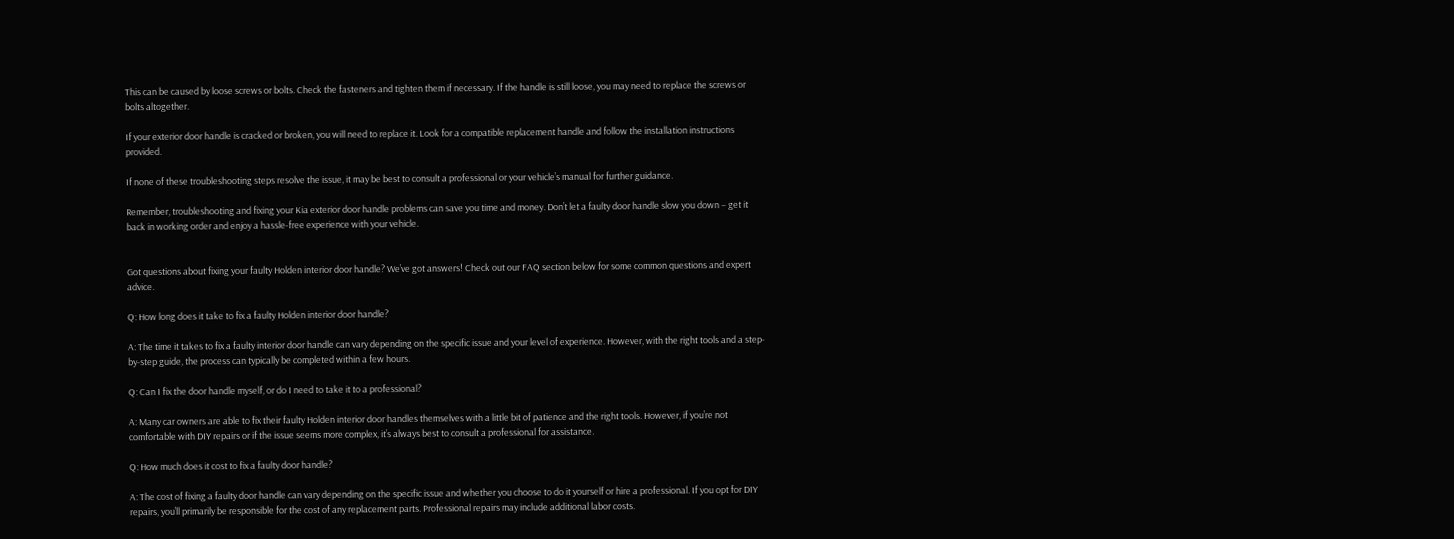This can be caused by loose screws or bolts. Check the fasteners and tighten them if necessary. If the handle is still loose, you may need to replace the screws or bolts altogether.

If your exterior door handle is cracked or broken, you will need to replace it. Look for a compatible replacement handle and follow the installation instructions provided.

If none of these troubleshooting steps resolve the issue, it may be best to consult a professional or your vehicle’s manual for further guidance.

Remember, troubleshooting and fixing your Kia exterior door handle problems can save you time and money. Don’t let a faulty door handle slow you down – get it back in working order and enjoy a hassle-free experience with your vehicle.


Got questions about fixing your faulty Holden interior door handle? We’ve got answers! Check out our FAQ section below for some common questions and expert advice.

Q: How long does it take to fix a faulty Holden interior door handle?

A: The time it takes to fix a faulty interior door handle can vary depending on the specific issue and your level of experience. However, with the right tools and a step-by-step guide, the process can typically be completed within a few hours.

Q: Can I fix the door handle myself, or do I need to take it to a professional?

A: Many car owners are able to fix their faulty Holden interior door handles themselves with a little bit of patience and the right tools. However, if you’re not comfortable with DIY repairs or if the issue seems more complex, it’s always best to consult a professional for assistance.

Q: How much does it cost to fix a faulty door handle?

A: The cost of fixing a faulty door handle can vary depending on the specific issue and whether you choose to do it yourself or hire a professional. If you opt for DIY repairs, you’ll primarily be responsible for the cost of any replacement parts. Professional repairs may include additional labor costs.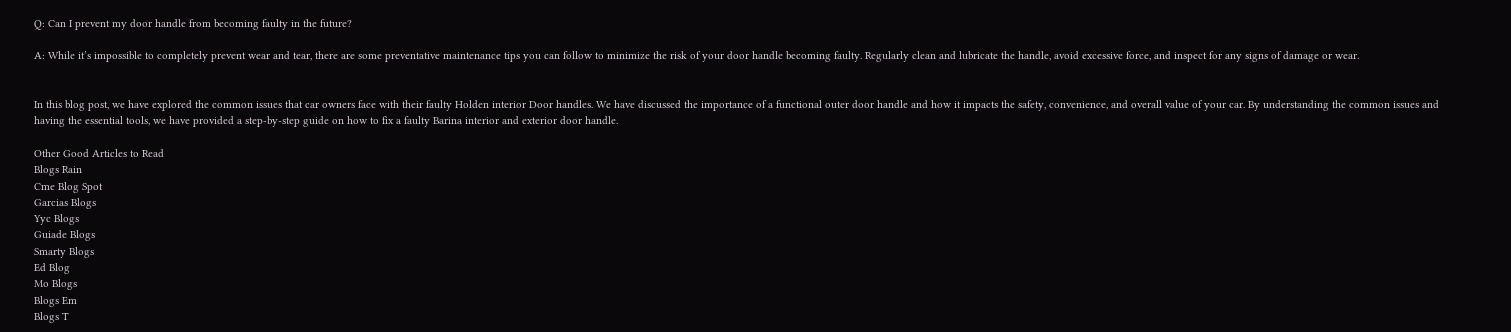Q: Can I prevent my door handle from becoming faulty in the future?

A: While it’s impossible to completely prevent wear and tear, there are some preventative maintenance tips you can follow to minimize the risk of your door handle becoming faulty. Regularly clean and lubricate the handle, avoid excessive force, and inspect for any signs of damage or wear.


In this blog post, we have explored the common issues that car owners face with their faulty Holden interior Door handles. We have discussed the importance of a functional outer door handle and how it impacts the safety, convenience, and overall value of your car. By understanding the common issues and having the essential tools, we have provided a step-by-step guide on how to fix a faulty Barina interior and exterior door handle.

Other Good Articles to Read
Blogs Rain
Cme Blog Spot
Garcias Blogs
Yyc Blogs
Guiade Blogs
Smarty Blogs
Ed Blog
Mo Blogs
Blogs Em
Blogs T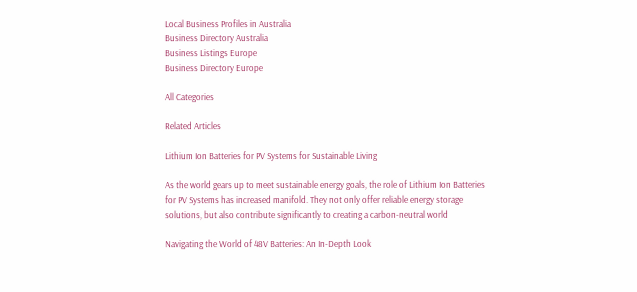Local Business Profiles in Australia
Business Directory Australia
Business Listings Europe
Business Directory Europe

All Categories

Related Articles

Lithium Ion Batteries for PV Systems for Sustainable Living

As the world gears up to meet sustainable energy goals, the role of Lithium Ion Batteries for PV Systems has increased manifold. They not only offer reliable energy storage solutions, but also contribute significantly to creating a carbon-neutral world

Navigating the World of 48V Batteries: An In-Depth Look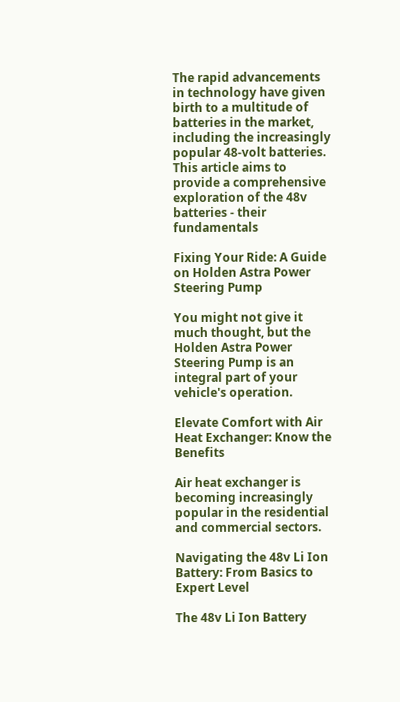The rapid advancements in technology have given birth to a multitude of batteries in the market, including the increasingly popular 48-volt batteries. This article aims to provide a comprehensive exploration of the 48v batteries - their fundamentals

Fixing Your Ride: A Guide on Holden Astra Power Steering Pump

You might not give it much thought, but the Holden Astra Power Steering Pump is an integral part of your vehicle's operation.

Elevate Comfort with Air Heat Exchanger: Know the Benefits

Air heat exchanger is becoming increasingly popular in the residential and commercial sectors.

Navigating the 48v Li Ion Battery: From Basics to Expert Level

The 48v Li Ion Battery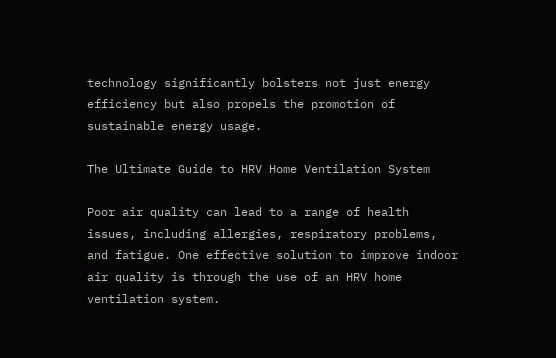technology significantly bolsters not just energy efficiency but also propels the promotion of sustainable energy usage.

The Ultimate Guide to HRV Home Ventilation System

Poor air quality can lead to a range of health issues, including allergies, respiratory problems, and fatigue. One effective solution to improve indoor air quality is through the use of an HRV home ventilation system.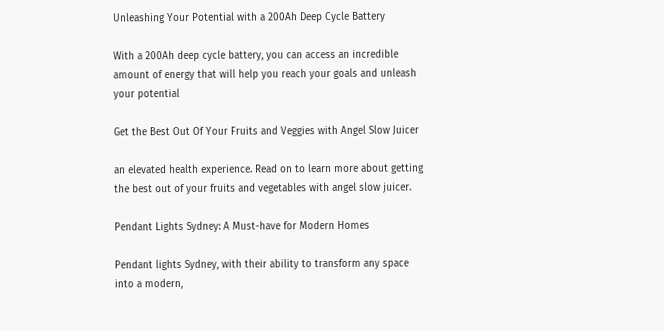Unleashing Your Potential with a 200Ah Deep Cycle Battery

With a 200Ah deep cycle battery, you can access an incredible amount of energy that will help you reach your goals and unleash your potential

Get the Best Out Of Your Fruits and Veggies with Angel Slow Juicer

an elevated health experience. Read on to learn more about getting the best out of your fruits and vegetables with angel slow juicer.

Pendant Lights Sydney: A Must-have for Modern Homes

Pendant lights Sydney, with their ability to transform any space into a modern,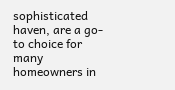sophisticated haven, are a go-to choice for many homeowners in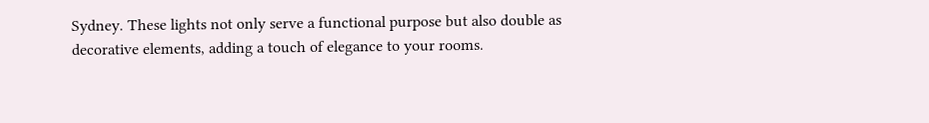Sydney. These lights not only serve a functional purpose but also double as decorative elements, adding a touch of elegance to your rooms.